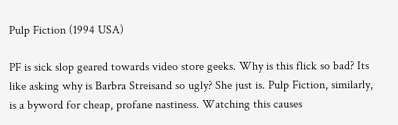Pulp Fiction (1994 USA)

PF is sick slop geared towards video store geeks. Why is this flick so bad? Its like asking why is Barbra Streisand so ugly? She just is. Pulp Fiction, similarly, is a byword for cheap, profane nastiness. Watching this causes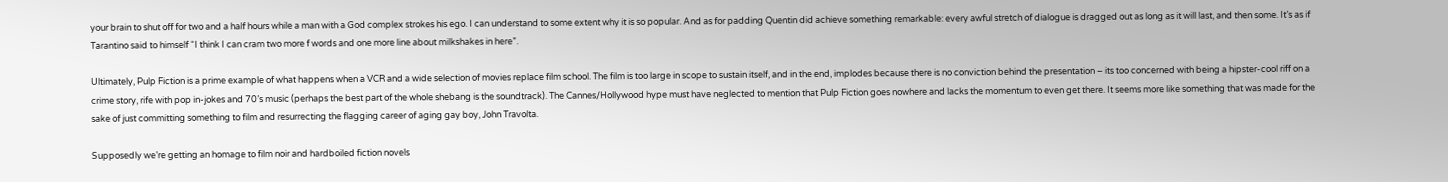your brain to shut off for two and a half hours while a man with a God complex strokes his ego. I can understand to some extent why it is so popular. And as for padding Quentin did achieve something remarkable: every awful stretch of dialogue is dragged out as long as it will last, and then some. It’s as if Tarantino said to himself “I think I can cram two more f words and one more line about milkshakes in here”.

Ultimately, Pulp Fiction is a prime example of what happens when a VCR and a wide selection of movies replace film school. The film is too large in scope to sustain itself, and in the end, implodes because there is no conviction behind the presentation – its too concerned with being a hipster-cool riff on a crime story, rife with pop in-jokes and 70’s music (perhaps the best part of the whole shebang is the soundtrack). The Cannes/Hollywood hype must have neglected to mention that Pulp Fiction goes nowhere and lacks the momentum to even get there. It seems more like something that was made for the sake of just committing something to film and resurrecting the flagging career of aging gay boy, John Travolta.

Supposedly we’re getting an homage to film noir and hardboiled fiction novels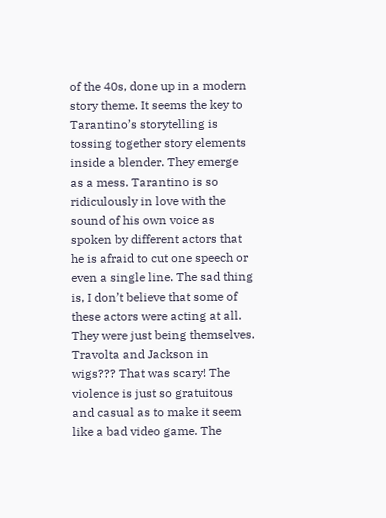of the 40s, done up in a modern story theme. It seems the key to Tarantino’s storytelling is tossing together story elements inside a blender. They emerge as a mess. Tarantino is so ridiculously in love with the sound of his own voice as spoken by different actors that he is afraid to cut one speech or even a single line. The sad thing is, I don’t believe that some of these actors were acting at all. They were just being themselves. Travolta and Jackson in wigs??? That was scary! The violence is just so gratuitous and casual as to make it seem like a bad video game. The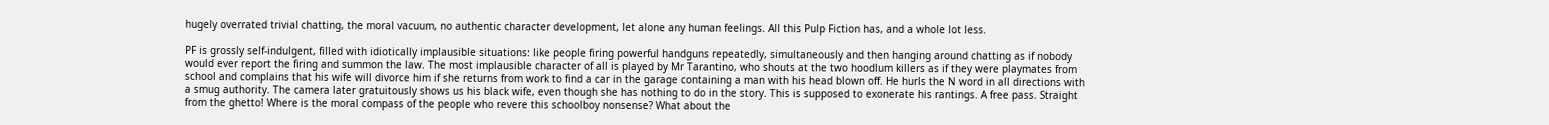hugely overrated trivial chatting, the moral vacuum, no authentic character development, let alone any human feelings. All this Pulp Fiction has, and a whole lot less.

PF is grossly self-indulgent, filled with idiotically implausible situations: like people firing powerful handguns repeatedly, simultaneously and then hanging around chatting as if nobody would ever report the firing and summon the law. The most implausible character of all is played by Mr Tarantino, who shouts at the two hoodlum killers as if they were playmates from school and complains that his wife will divorce him if she returns from work to find a car in the garage containing a man with his head blown off. He hurls the N word in all directions with a smug authority. The camera later gratuitously shows us his black wife, even though she has nothing to do in the story. This is supposed to exonerate his rantings. A free pass. Straight from the ghetto! Where is the moral compass of the people who revere this schoolboy nonsense? What about the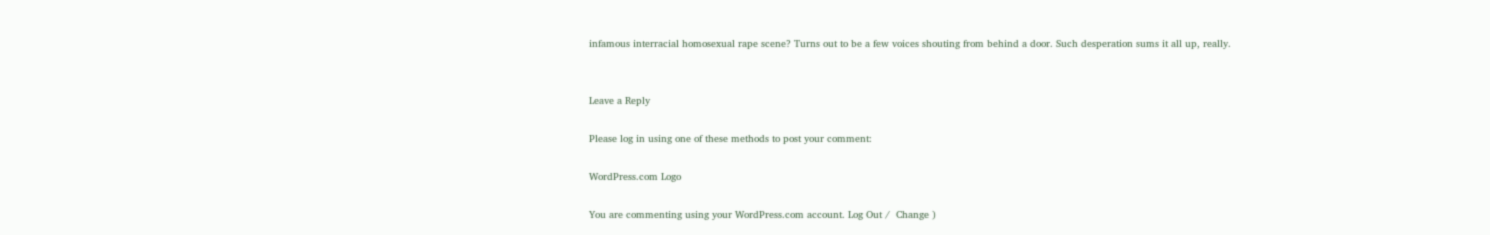infamous interracial homosexual rape scene? Turns out to be a few voices shouting from behind a door. Such desperation sums it all up, really.


Leave a Reply

Please log in using one of these methods to post your comment:

WordPress.com Logo

You are commenting using your WordPress.com account. Log Out /  Change )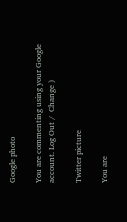Google photo

You are commenting using your Google account. Log Out /  Change )

Twitter picture

You are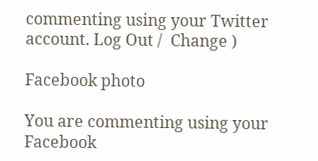commenting using your Twitter account. Log Out /  Change )

Facebook photo

You are commenting using your Facebook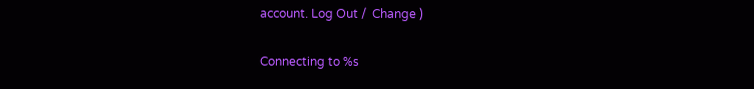account. Log Out /  Change )

Connecting to %s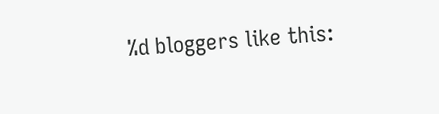%d bloggers like this: